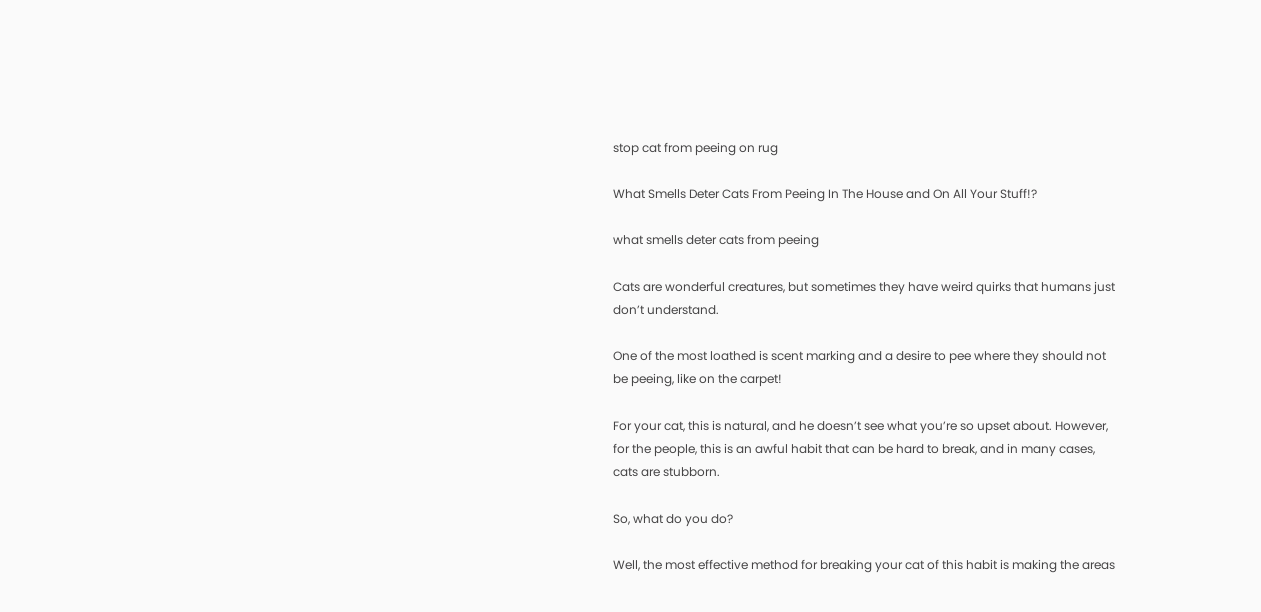stop cat from peeing on rug

What Smells Deter Cats From Peeing In The House and On All Your Stuff!?

what smells deter cats from peeing

Cats are wonderful creatures, but sometimes they have weird quirks that humans just don’t understand.

One of the most loathed is scent marking and a desire to pee where they should not be peeing, like on the carpet!

For your cat, this is natural, and he doesn’t see what you’re so upset about. However, for the people, this is an awful habit that can be hard to break, and in many cases, cats are stubborn.

So, what do you do?

Well, the most effective method for breaking your cat of this habit is making the areas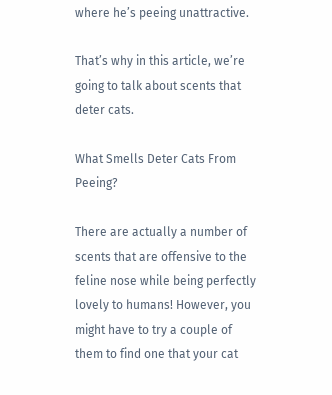where he’s peeing unattractive.

That’s why in this article, we’re going to talk about scents that deter cats.

What Smells Deter Cats From Peeing?

There are actually a number of scents that are offensive to the feline nose while being perfectly lovely to humans! However, you might have to try a couple of them to find one that your cat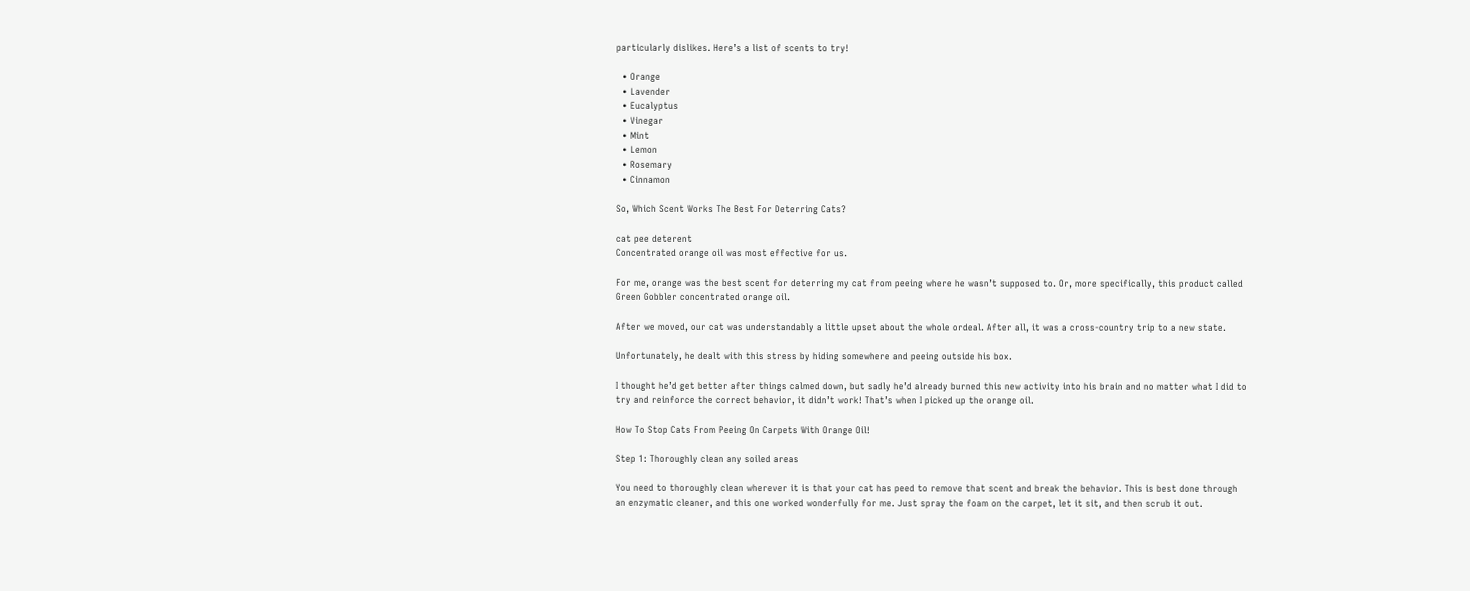particularly dislikes. Here’s a list of scents to try!

  • Orange
  • Lavender
  • Eucalyptus
  • Vinegar
  • Mint
  • Lemon
  • Rosemary
  • Cinnamon

So, Which Scent Works The Best For Deterring Cats?

cat pee deterent
Concentrated orange oil was most effective for us.

For me, orange was the best scent for deterring my cat from peeing where he wasn’t supposed to. Or, more specifically, this product called Green Gobbler concentrated orange oil.

After we moved, our cat was understandably a little upset about the whole ordeal. After all, it was a cross-country trip to a new state.

Unfortunately, he dealt with this stress by hiding somewhere and peeing outside his box.

I thought he’d get better after things calmed down, but sadly he’d already burned this new activity into his brain and no matter what I did to try and reinforce the correct behavior, it didn’t work! That’s when I picked up the orange oil.

How To Stop Cats From Peeing On Carpets With Orange Oil!

Step 1: Thoroughly clean any soiled areas

You need to thoroughly clean wherever it is that your cat has peed to remove that scent and break the behavior. This is best done through an enzymatic cleaner, and this one worked wonderfully for me. Just spray the foam on the carpet, let it sit, and then scrub it out.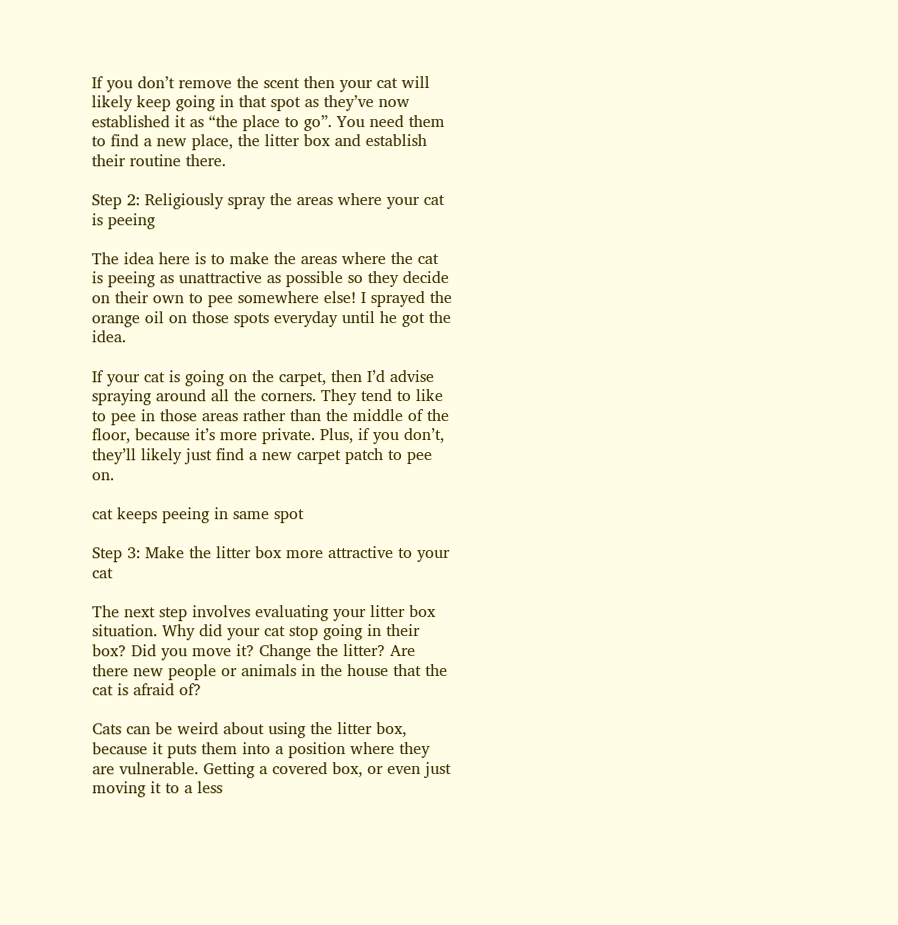If you don’t remove the scent then your cat will likely keep going in that spot as they’ve now established it as “the place to go”. You need them to find a new place, the litter box and establish their routine there.

Step 2: Religiously spray the areas where your cat is peeing

The idea here is to make the areas where the cat is peeing as unattractive as possible so they decide on their own to pee somewhere else! I sprayed the orange oil on those spots everyday until he got the idea.

If your cat is going on the carpet, then I’d advise spraying around all the corners. They tend to like to pee in those areas rather than the middle of the floor, because it’s more private. Plus, if you don’t, they’ll likely just find a new carpet patch to pee on.

cat keeps peeing in same spot

Step 3: Make the litter box more attractive to your cat

The next step involves evaluating your litter box situation. Why did your cat stop going in their box? Did you move it? Change the litter? Are there new people or animals in the house that the cat is afraid of?

Cats can be weird about using the litter box, because it puts them into a position where they are vulnerable. Getting a covered box, or even just moving it to a less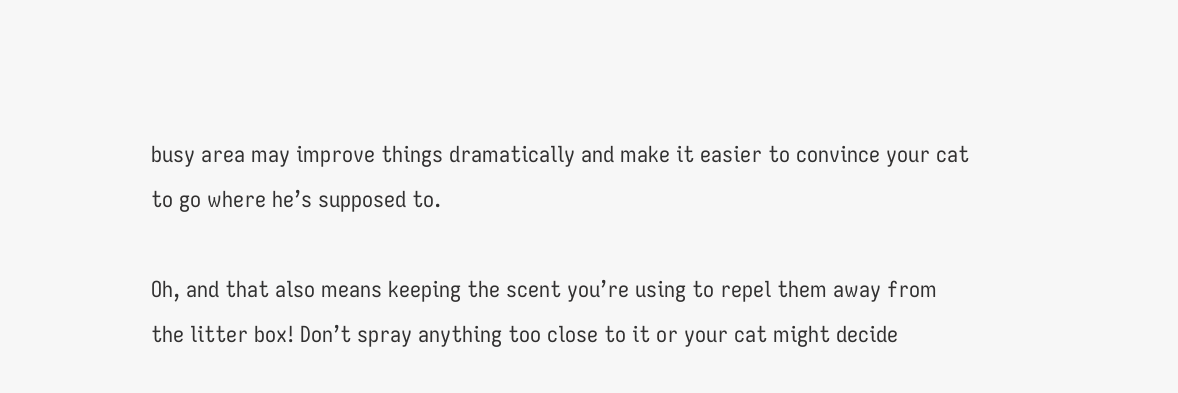busy area may improve things dramatically and make it easier to convince your cat to go where he’s supposed to.

Oh, and that also means keeping the scent you’re using to repel them away from the litter box! Don’t spray anything too close to it or your cat might decide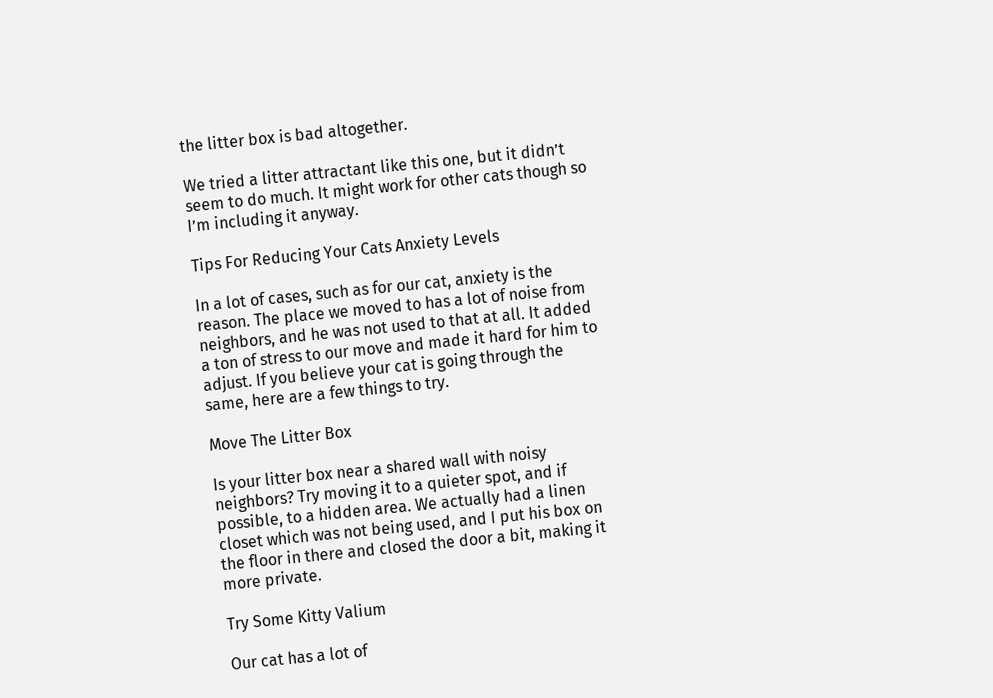the litter box is bad altogether.

We tried a litter attractant like this one, but it didn’t seem to do much. It might work for other cats though so I’m including it anyway.

Tips For Reducing Your Cats Anxiety Levels

In a lot of cases, such as for our cat, anxiety is the reason. The place we moved to has a lot of noise from neighbors, and he was not used to that at all. It added a ton of stress to our move and made it hard for him to adjust. If you believe your cat is going through the same, here are a few things to try.

Move The Litter Box

Is your litter box near a shared wall with noisy neighbors? Try moving it to a quieter spot, and if possible, to a hidden area. We actually had a linen closet which was not being used, and I put his box on the floor in there and closed the door a bit, making it more private.

Try Some Kitty Valium

Our cat has a lot of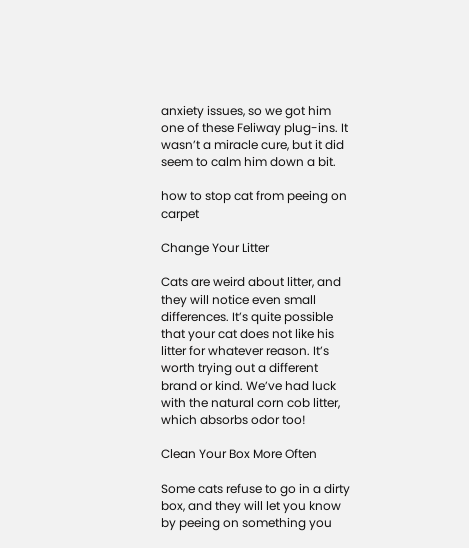anxiety issues, so we got him one of these Feliway plug-ins. It wasn’t a miracle cure, but it did seem to calm him down a bit.

how to stop cat from peeing on carpet

Change Your Litter

Cats are weird about litter, and they will notice even small differences. It’s quite possible that your cat does not like his litter for whatever reason. It’s worth trying out a different brand or kind. We’ve had luck with the natural corn cob litter, which absorbs odor too!

Clean Your Box More Often

Some cats refuse to go in a dirty box, and they will let you know by peeing on something you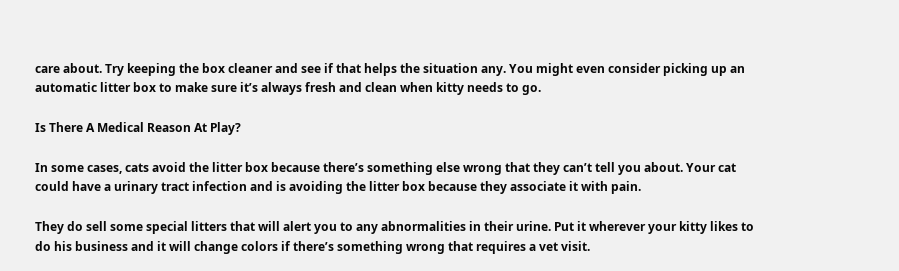care about. Try keeping the box cleaner and see if that helps the situation any. You might even consider picking up an automatic litter box to make sure it’s always fresh and clean when kitty needs to go.

Is There A Medical Reason At Play?

In some cases, cats avoid the litter box because there’s something else wrong that they can’t tell you about. Your cat could have a urinary tract infection and is avoiding the litter box because they associate it with pain.

They do sell some special litters that will alert you to any abnormalities in their urine. Put it wherever your kitty likes to do his business and it will change colors if there’s something wrong that requires a vet visit.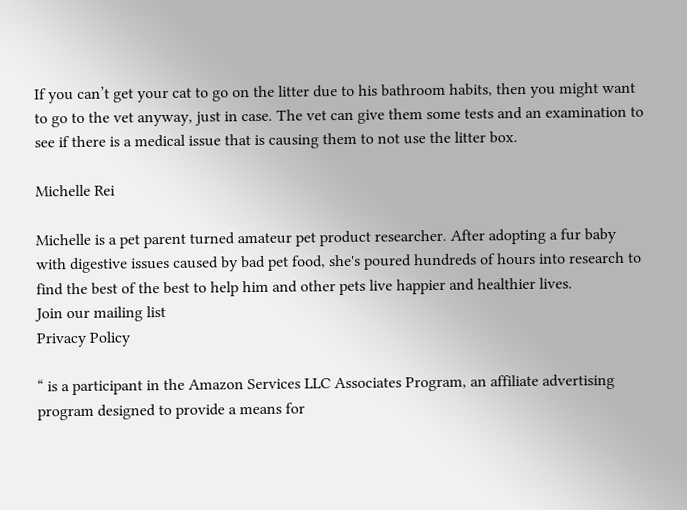If you can’t get your cat to go on the litter due to his bathroom habits, then you might want to go to the vet anyway, just in case. The vet can give them some tests and an examination to see if there is a medical issue that is causing them to not use the litter box.

Michelle Rei

Michelle is a pet parent turned amateur pet product researcher. After adopting a fur baby with digestive issues caused by bad pet food, she's poured hundreds of hours into research to find the best of the best to help him and other pets live happier and healthier lives.
Join our mailing list
Privacy Policy

“ is a participant in the Amazon Services LLC Associates Program, an affiliate advertising program designed to provide a means for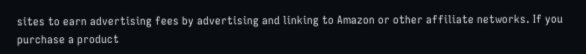sites to earn advertising fees by advertising and linking to Amazon or other affiliate networks. If you purchase a product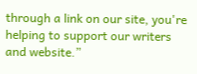through a link on our site, you're helping to support our writers and website.”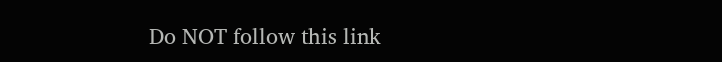Do NOT follow this link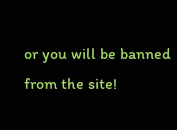or you will be banned from the site!